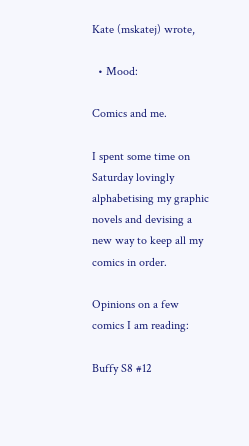Kate (mskatej) wrote,

  • Mood:

Comics and me.

I spent some time on Saturday lovingly alphabetising my graphic novels and devising a new way to keep all my comics in order.

Opinions on a few comics I am reading:

Buffy S8 #12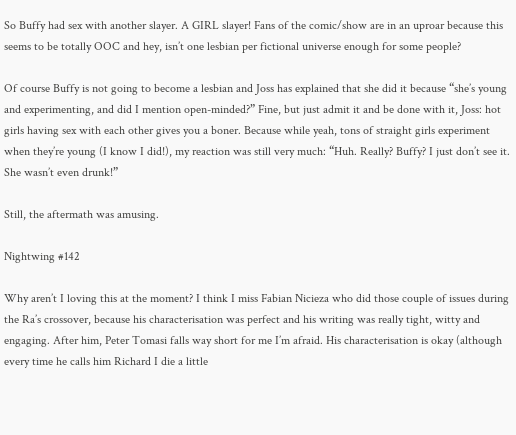So Buffy had sex with another slayer. A GIRL slayer! Fans of the comic/show are in an uproar because this seems to be totally OOC and hey, isn’t one lesbian per fictional universe enough for some people?

Of course Buffy is not going to become a lesbian and Joss has explained that she did it because “she’s young and experimenting, and did I mention open-minded?” Fine, but just admit it and be done with it, Joss: hot girls having sex with each other gives you a boner. Because while yeah, tons of straight girls experiment when they’re young (I know I did!), my reaction was still very much: “Huh. Really? Buffy? I just don’t see it. She wasn’t even drunk!”

Still, the aftermath was amusing.

Nightwing #142

Why aren’t I loving this at the moment? I think I miss Fabian Nicieza who did those couple of issues during the Ra’s crossover, because his characterisation was perfect and his writing was really tight, witty and engaging. After him, Peter Tomasi falls way short for me I’m afraid. His characterisation is okay (although every time he calls him Richard I die a little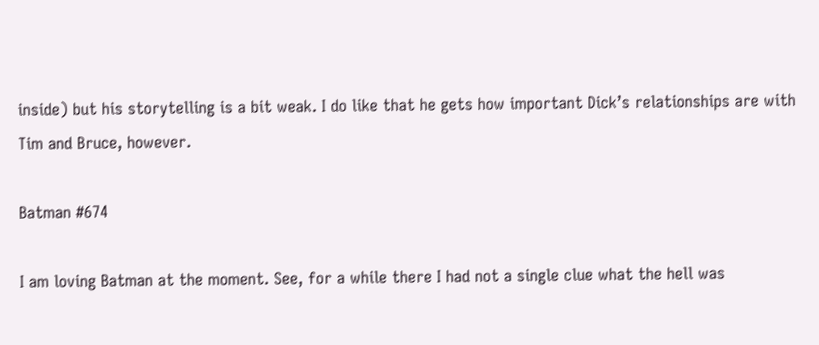inside) but his storytelling is a bit weak. I do like that he gets how important Dick’s relationships are with Tim and Bruce, however.

Batman #674

I am loving Batman at the moment. See, for a while there I had not a single clue what the hell was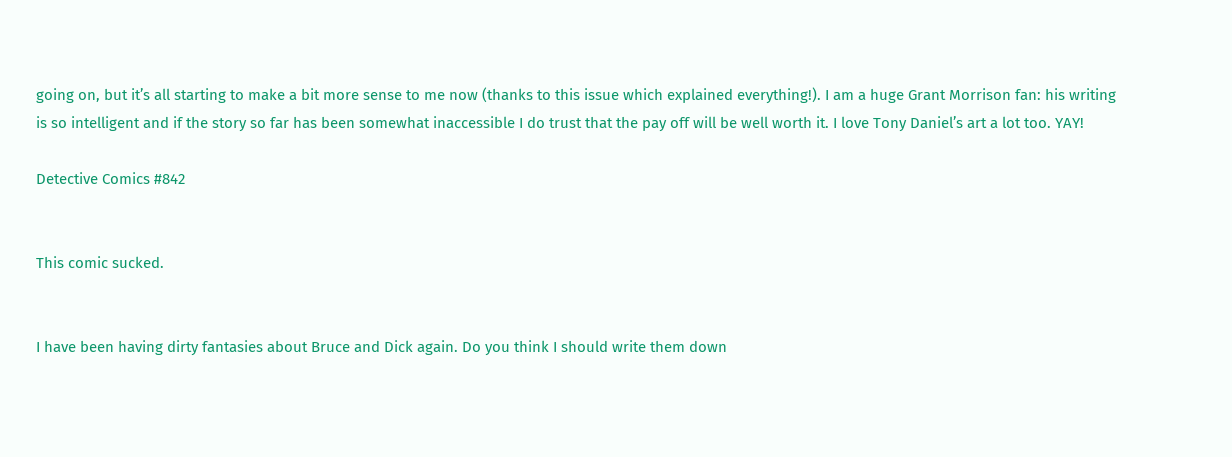going on, but it’s all starting to make a bit more sense to me now (thanks to this issue which explained everything!). I am a huge Grant Morrison fan: his writing is so intelligent and if the story so far has been somewhat inaccessible I do trust that the pay off will be well worth it. I love Tony Daniel’s art a lot too. YAY!

Detective Comics #842


This comic sucked.


I have been having dirty fantasies about Bruce and Dick again. Do you think I should write them down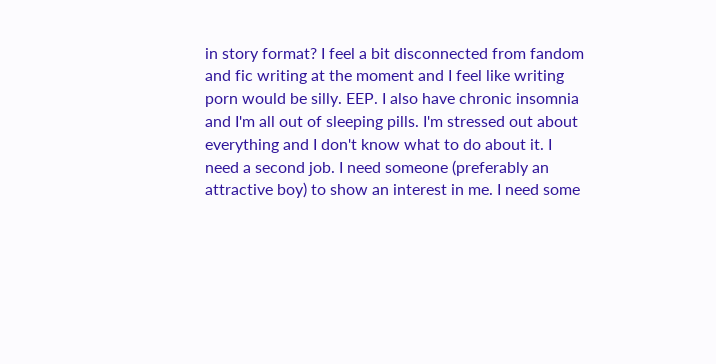in story format? I feel a bit disconnected from fandom and fic writing at the moment and I feel like writing porn would be silly. EEP. I also have chronic insomnia and I'm all out of sleeping pills. I'm stressed out about everything and I don't know what to do about it. I need a second job. I need someone (preferably an attractive boy) to show an interest in me. I need some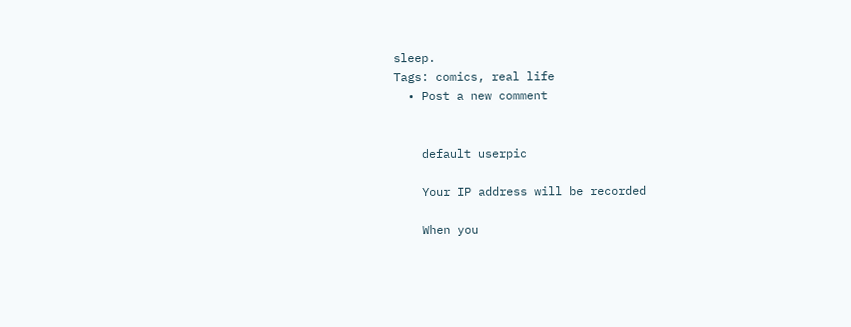sleep.
Tags: comics, real life
  • Post a new comment


    default userpic

    Your IP address will be recorded

    When you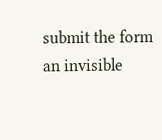submit the form an invisible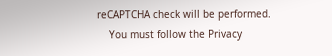reCAPTCHA check will be performed.
    You must follow the Privacy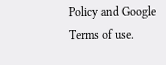Policy and Google Terms of use.